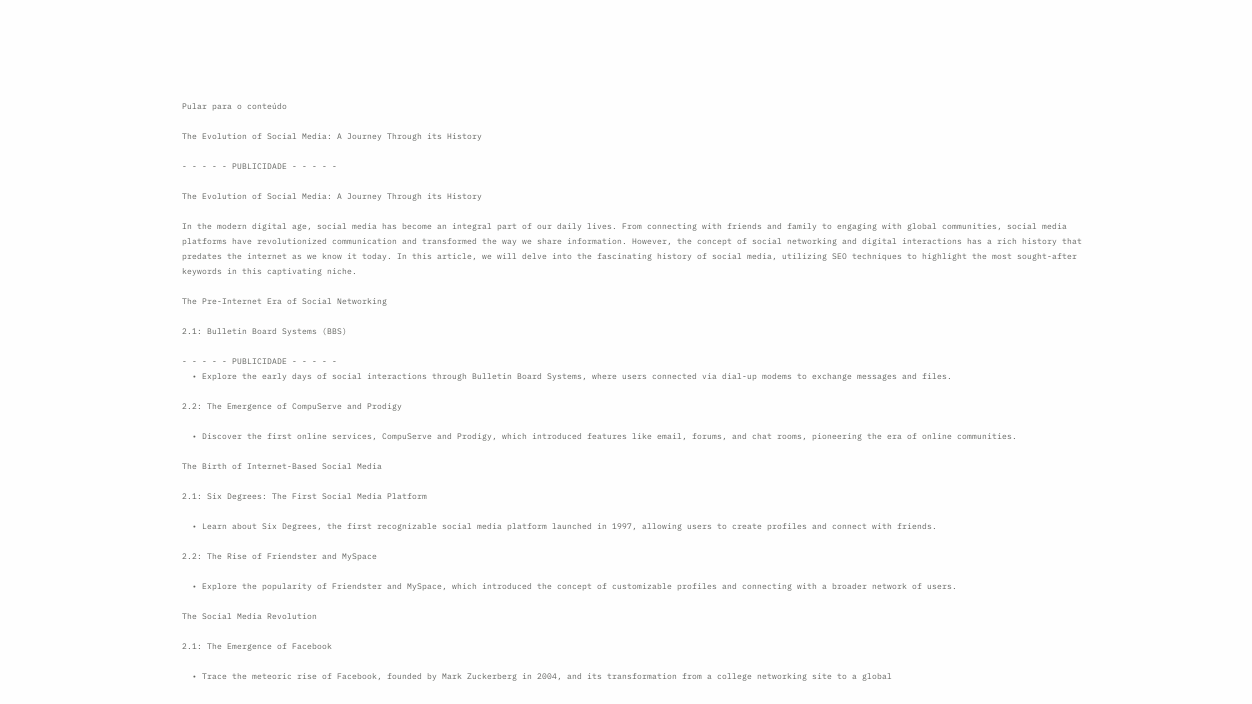Pular para o conteúdo

The Evolution of Social Media: A Journey Through its History

- - - - - PUBLICIDADE - - - - -

The Evolution of Social Media: A Journey Through its History

In the modern digital age, social media has become an integral part of our daily lives. From connecting with friends and family to engaging with global communities, social media platforms have revolutionized communication and transformed the way we share information. However, the concept of social networking and digital interactions has a rich history that predates the internet as we know it today. In this article, we will delve into the fascinating history of social media, utilizing SEO techniques to highlight the most sought-after keywords in this captivating niche.

The Pre-Internet Era of Social Networking

2.1: Bulletin Board Systems (BBS)

- - - - - PUBLICIDADE - - - - -
  • Explore the early days of social interactions through Bulletin Board Systems, where users connected via dial-up modems to exchange messages and files.

2.2: The Emergence of CompuServe and Prodigy

  • Discover the first online services, CompuServe and Prodigy, which introduced features like email, forums, and chat rooms, pioneering the era of online communities.

The Birth of Internet-Based Social Media

2.1: Six Degrees: The First Social Media Platform

  • Learn about Six Degrees, the first recognizable social media platform launched in 1997, allowing users to create profiles and connect with friends.

2.2: The Rise of Friendster and MySpace

  • Explore the popularity of Friendster and MySpace, which introduced the concept of customizable profiles and connecting with a broader network of users.

The Social Media Revolution

2.1: The Emergence of Facebook

  • Trace the meteoric rise of Facebook, founded by Mark Zuckerberg in 2004, and its transformation from a college networking site to a global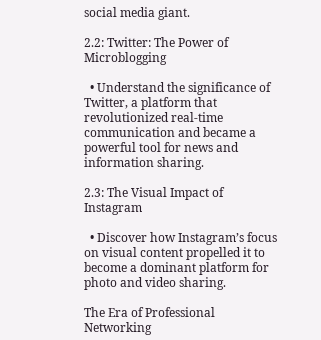social media giant.

2.2: Twitter: The Power of Microblogging

  • Understand the significance of Twitter, a platform that revolutionized real-time communication and became a powerful tool for news and information sharing.

2.3: The Visual Impact of Instagram

  • Discover how Instagram’s focus on visual content propelled it to become a dominant platform for photo and video sharing.

The Era of Professional Networking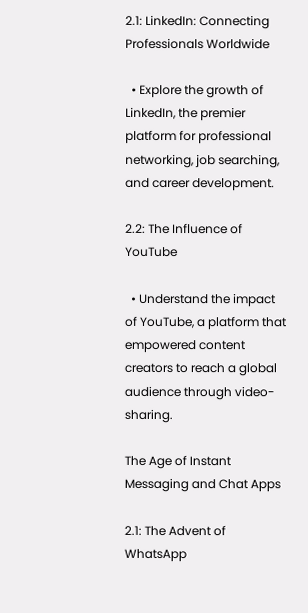2.1: LinkedIn: Connecting Professionals Worldwide

  • Explore the growth of LinkedIn, the premier platform for professional networking, job searching, and career development.

2.2: The Influence of YouTube

  • Understand the impact of YouTube, a platform that empowered content creators to reach a global audience through video-sharing.

The Age of Instant Messaging and Chat Apps

2.1: The Advent of WhatsApp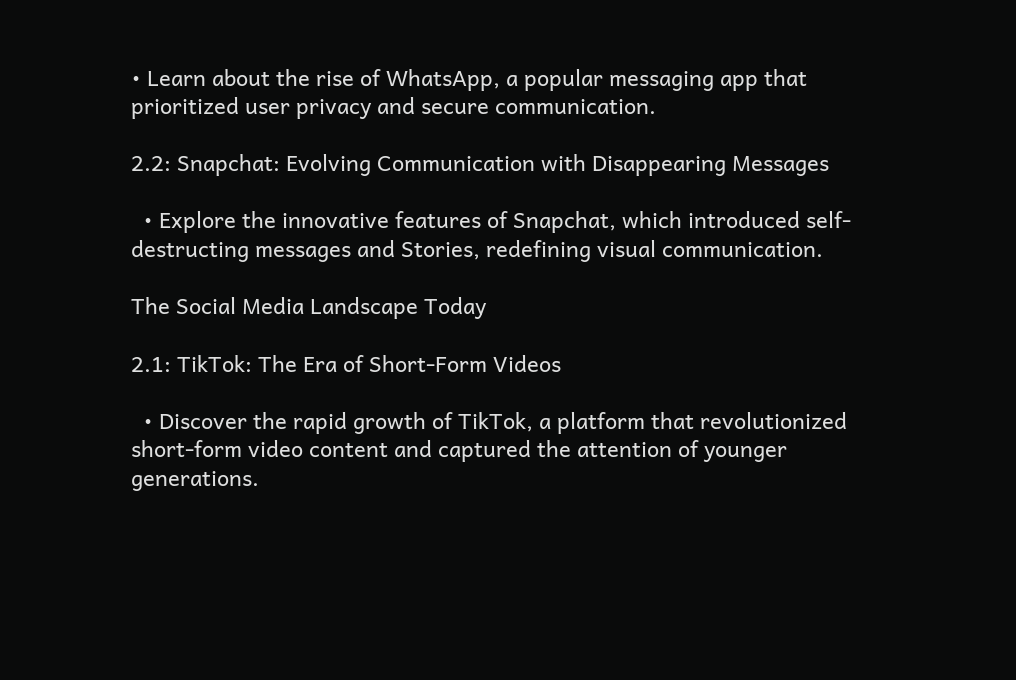• Learn about the rise of WhatsApp, a popular messaging app that prioritized user privacy and secure communication.

2.2: Snapchat: Evolving Communication with Disappearing Messages

  • Explore the innovative features of Snapchat, which introduced self-destructing messages and Stories, redefining visual communication.

The Social Media Landscape Today

2.1: TikTok: The Era of Short-Form Videos

  • Discover the rapid growth of TikTok, a platform that revolutionized short-form video content and captured the attention of younger generations.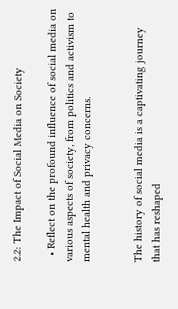2.2: The Impact of Social Media on Society

  • Reflect on the profound influence of social media on various aspects of society, from politics and activism to mental health and privacy concerns.


The history of social media is a captivating journey that has reshaped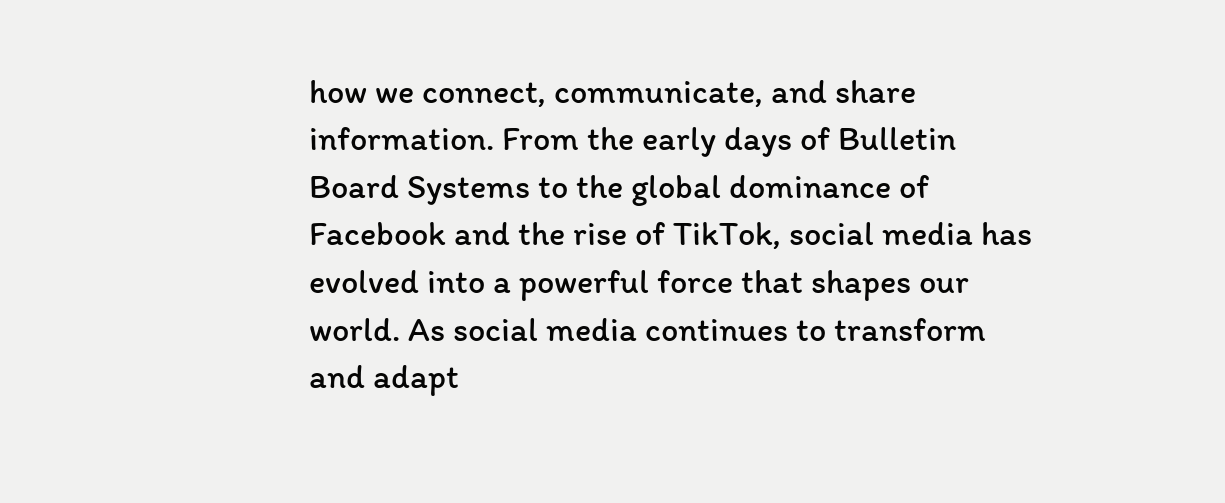how we connect, communicate, and share information. From the early days of Bulletin Board Systems to the global dominance of Facebook and the rise of TikTok, social media has evolved into a powerful force that shapes our world. As social media continues to transform and adapt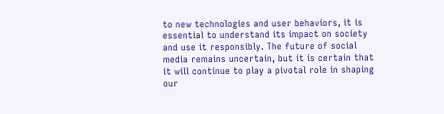to new technologies and user behaviors, it is essential to understand its impact on society and use it responsibly. The future of social media remains uncertain, but it is certain that it will continue to play a pivotal role in shaping our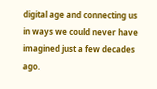digital age and connecting us in ways we could never have imagined just a few decades ago.